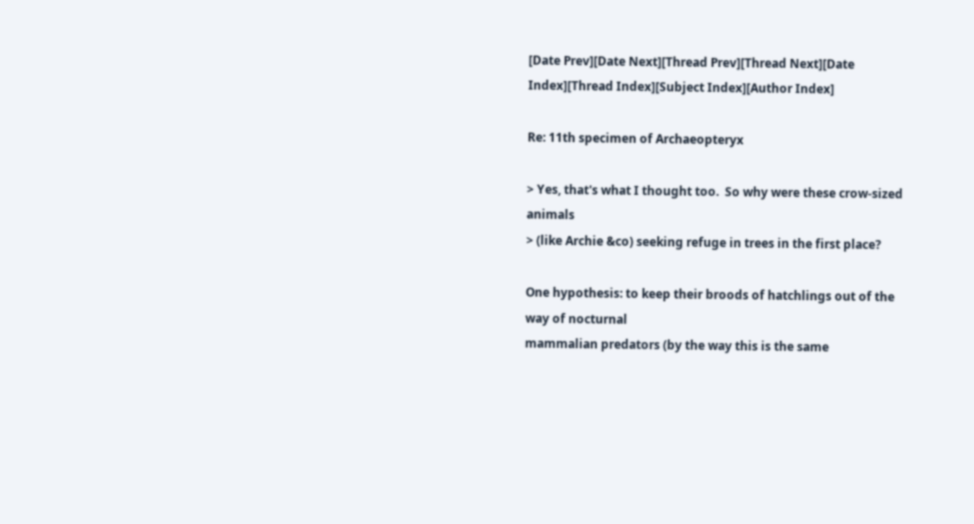[Date Prev][Date Next][Thread Prev][Thread Next][Date Index][Thread Index][Subject Index][Author Index]

Re: 11th specimen of Archaeopteryx

> Yes, that's what I thought too.  So why were these crow-sized animals
> (like Archie &co) seeking refuge in trees in the first place?

One hypothesis: to keep their broods of hatchlings out of the way of nocturnal
mammalian predators (by the way this is the same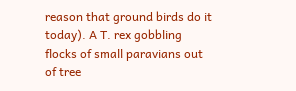reason that ground birds do it
today). A T. rex gobbling flocks of small paravians out of tree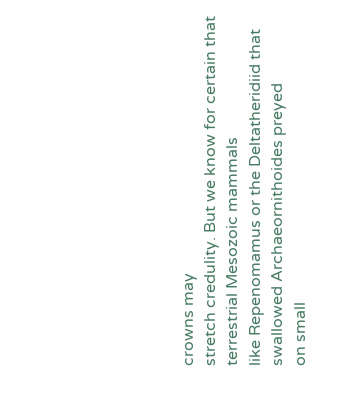crowns may
stretch credulity. But we know for certain that terrestrial Mesozoic mammals
like Repenomamus or the Deltatheridiid that swallowed Archaeornithoides preyed
on small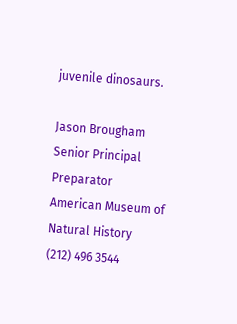juvenile dinosaurs.

Jason Brougham
Senior Principal Preparator
American Museum of Natural History
(212) 496 3544